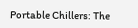Portable Chillers: The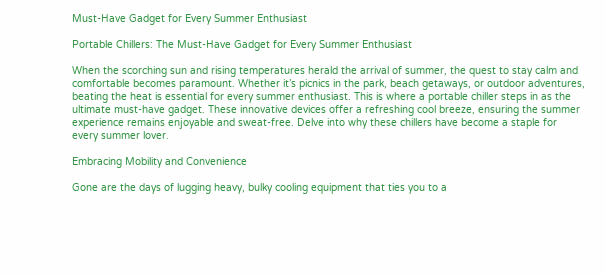Must-Have Gadget for Every Summer Enthusiast

Portable Chillers: The Must-Have Gadget for Every Summer Enthusiast

When the scorching sun and rising temperatures herald the arrival of summer, the quest to stay calm and comfortable becomes paramount. Whether it’s picnics in the park, beach getaways, or outdoor adventures, beating the heat is essential for every summer enthusiast. This is where a portable chiller steps in as the ultimate must-have gadget. These innovative devices offer a refreshing cool breeze, ensuring the summer experience remains enjoyable and sweat-free. Delve into why these chillers have become a staple for every summer lover.

Embracing Mobility and Convenience

Gone are the days of lugging heavy, bulky cooling equipment that ties you to a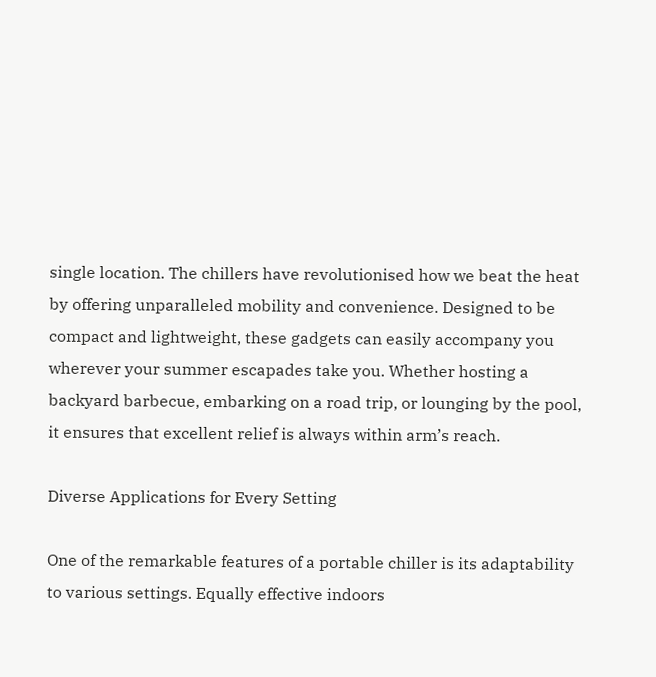single location. The chillers have revolutionised how we beat the heat by offering unparalleled mobility and convenience. Designed to be compact and lightweight, these gadgets can easily accompany you wherever your summer escapades take you. Whether hosting a backyard barbecue, embarking on a road trip, or lounging by the pool, it ensures that excellent relief is always within arm’s reach.

Diverse Applications for Every Setting

One of the remarkable features of a portable chiller is its adaptability to various settings. Equally effective indoors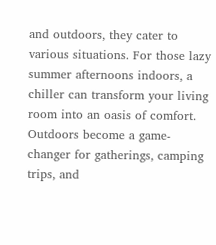and outdoors, they cater to various situations. For those lazy summer afternoons indoors, a chiller can transform your living room into an oasis of comfort. Outdoors become a game-changer for gatherings, camping trips, and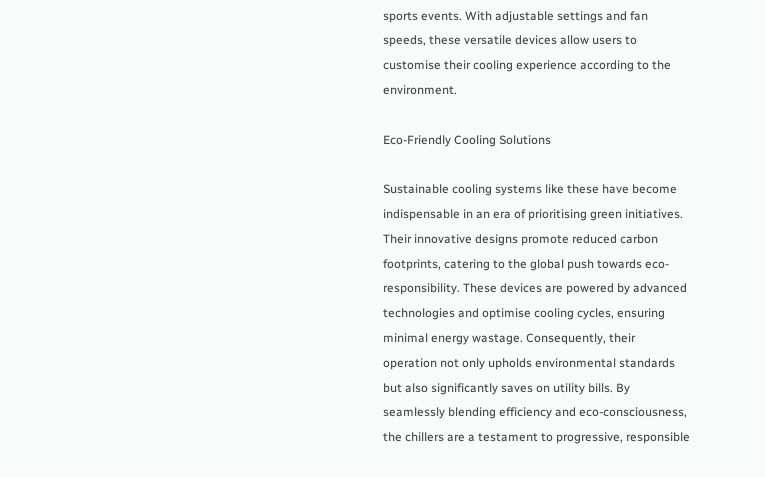sports events. With adjustable settings and fan speeds, these versatile devices allow users to customise their cooling experience according to the environment.

Eco-Friendly Cooling Solutions

Sustainable cooling systems like these have become indispensable in an era of prioritising green initiatives. Their innovative designs promote reduced carbon footprints, catering to the global push towards eco-responsibility. These devices are powered by advanced technologies and optimise cooling cycles, ensuring minimal energy wastage. Consequently, their operation not only upholds environmental standards but also significantly saves on utility bills. By seamlessly blending efficiency and eco-consciousness, the chillers are a testament to progressive, responsible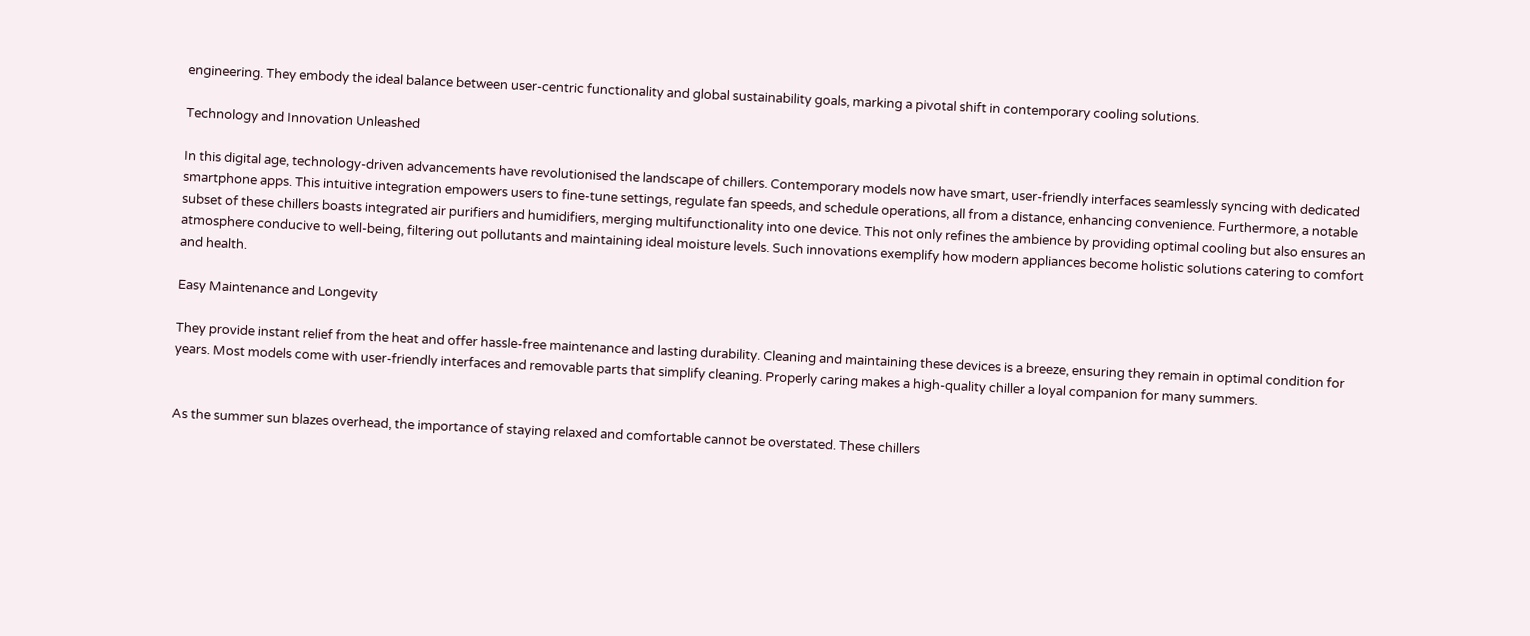engineering. They embody the ideal balance between user-centric functionality and global sustainability goals, marking a pivotal shift in contemporary cooling solutions.

Technology and Innovation Unleashed

In this digital age, technology-driven advancements have revolutionised the landscape of chillers. Contemporary models now have smart, user-friendly interfaces seamlessly syncing with dedicated smartphone apps. This intuitive integration empowers users to fine-tune settings, regulate fan speeds, and schedule operations, all from a distance, enhancing convenience. Furthermore, a notable subset of these chillers boasts integrated air purifiers and humidifiers, merging multifunctionality into one device. This not only refines the ambience by providing optimal cooling but also ensures an atmosphere conducive to well-being, filtering out pollutants and maintaining ideal moisture levels. Such innovations exemplify how modern appliances become holistic solutions catering to comfort and health.

Easy Maintenance and Longevity

They provide instant relief from the heat and offer hassle-free maintenance and lasting durability. Cleaning and maintaining these devices is a breeze, ensuring they remain in optimal condition for years. Most models come with user-friendly interfaces and removable parts that simplify cleaning. Properly caring makes a high-quality chiller a loyal companion for many summers.


As the summer sun blazes overhead, the importance of staying relaxed and comfortable cannot be overstated. These chillers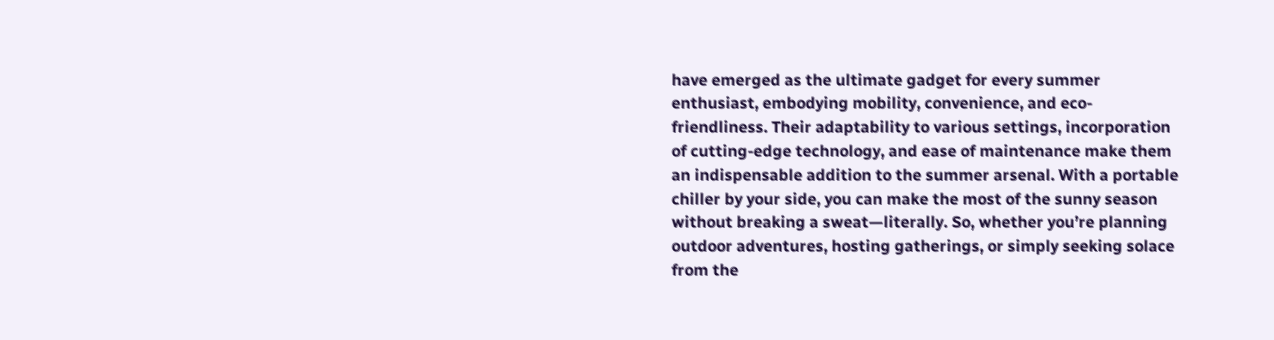have emerged as the ultimate gadget for every summer enthusiast, embodying mobility, convenience, and eco-friendliness. Their adaptability to various settings, incorporation of cutting-edge technology, and ease of maintenance make them an indispensable addition to the summer arsenal. With a portable chiller by your side, you can make the most of the sunny season without breaking a sweat—literally. So, whether you’re planning outdoor adventures, hosting gatherings, or simply seeking solace from the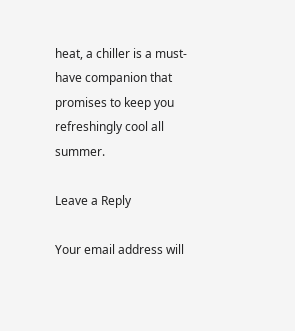heat, a chiller is a must-have companion that promises to keep you refreshingly cool all summer.

Leave a Reply

Your email address will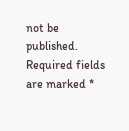not be published. Required fields are marked *